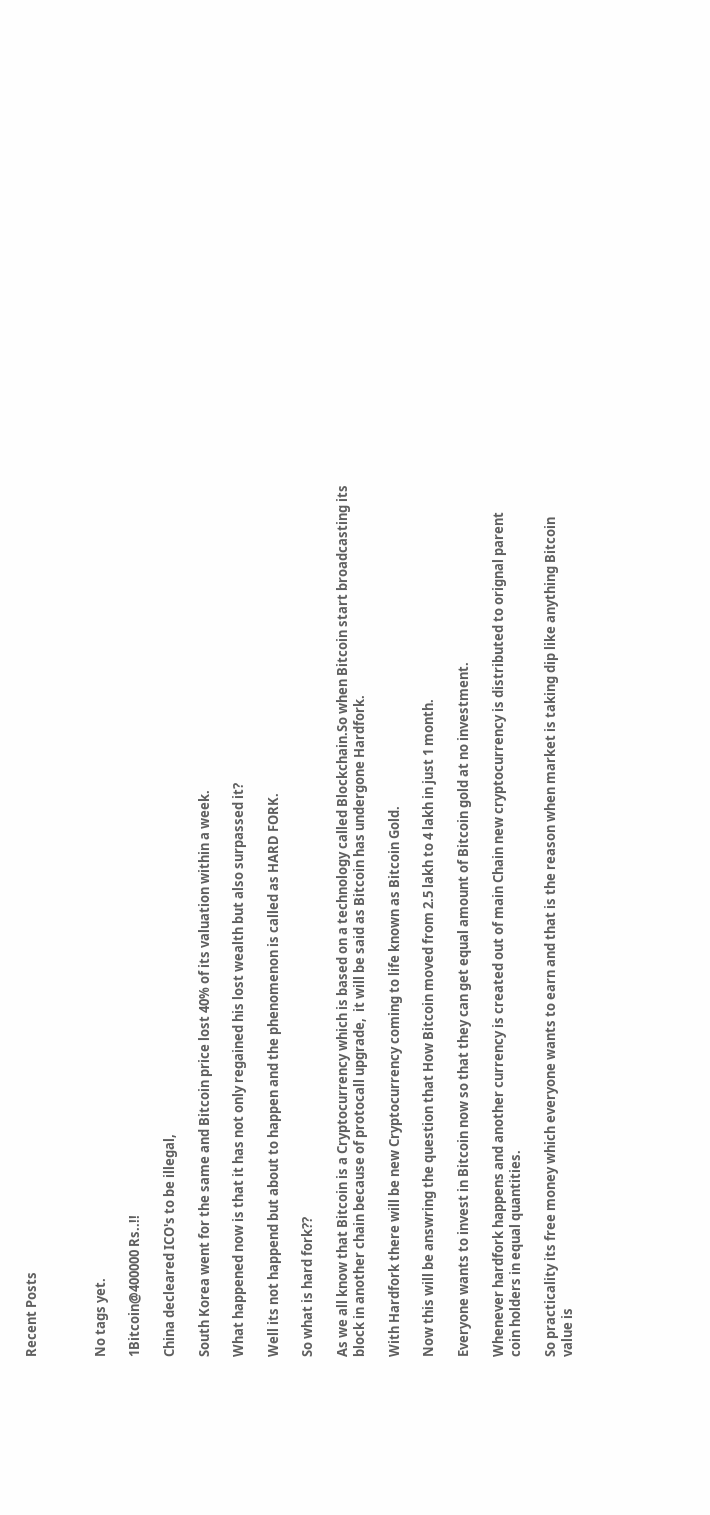Recent Posts



No tags yet.

1Bitcoin@400000 Rs..!!

China decleared ICO's to be illegal,

South Korea went for the same and Bitcoin price lost 40% of its valuation within a week.

What happened now is that it has not only regained his lost wealth but also surpassed it?

Well its not happend but about to happen and the phenomenon is called as HARD FORK.

So what is hard fork??

As we all know that Bitcoin is a Cryptocurrency which is based on a technology called Blockchain.So when Bitcoin start broadcasting its block in another chain because of protocall upgrade,  it will be said as Bitcoin has undergone Hardfork.

With Hardfork there will be new Cryptocurrency coming to life known as Bitcoin Gold.

Now this will be answring the question that How Bitcoin moved from 2.5 lakh to 4 lakh in just 1 month.

Everyone wants to invest in Bitcoin now so that they can get equal amount of Bitcoin gold at no investment.

Whenever hardfork happens and another currency is created out of main Chain new cryptocurrency is distributed to orignal parent coin holders in equal quantities.

So practicality its free money which everyone wants to earn and that is the reason when market is taking dip like anything Bitcoin value is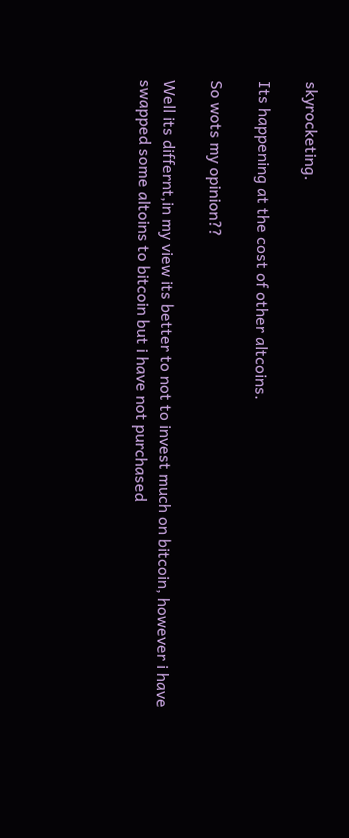skyrocketing.

Its happening at the cost of other altcoins.

So wots my opinion??

Well its differnt,in my view its better to not to invest much on bitcoin, however i have swapped some altoins to bitcoin but i have not purchased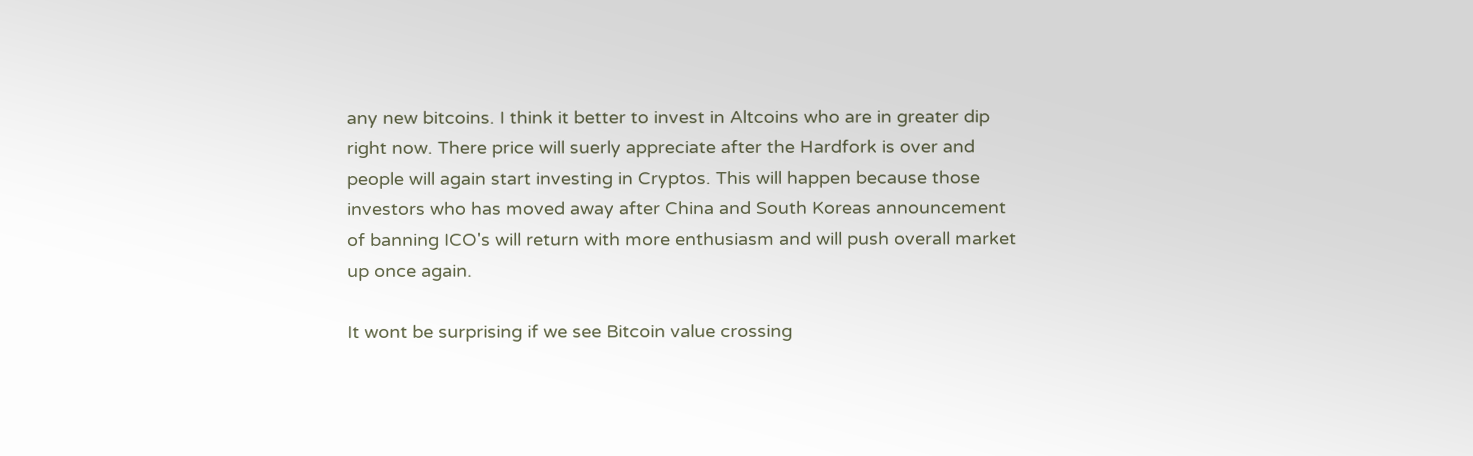any new bitcoins. I think it better to invest in Altcoins who are in greater dip right now. There price will suerly appreciate after the Hardfork is over and people will again start investing in Cryptos. This will happen because those investors who has moved away after China and South Koreas announcement of banning ICO's will return with more enthusiasm and will push overall market up once again.

It wont be surprising if we see Bitcoin value crossing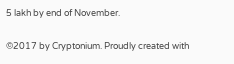5 lakh by end of November.


©2017 by Cryptonium. Proudly created with